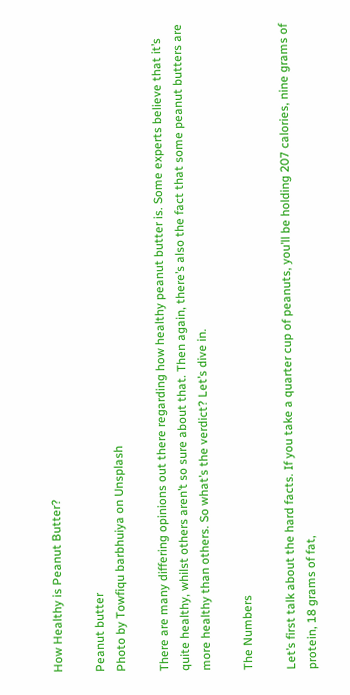How Healthy is Peanut Butter?

Peanut butter
Photo by Towfiqu barbhuiya on Unsplash

There are many differing opinions out there regarding how healthy peanut butter is. Some experts believe that it’s quite healthy, whilst others aren’t so sure about that. Then again, there’s also the fact that some peanut butters are more healthy than others. So what’s the verdict? Let’s dive in.

The Numbers

Let’s first talk about the hard facts. If you take a quarter cup of peanuts, you’ll be holding 207 calories, nine grams of protein, 18 grams of fat,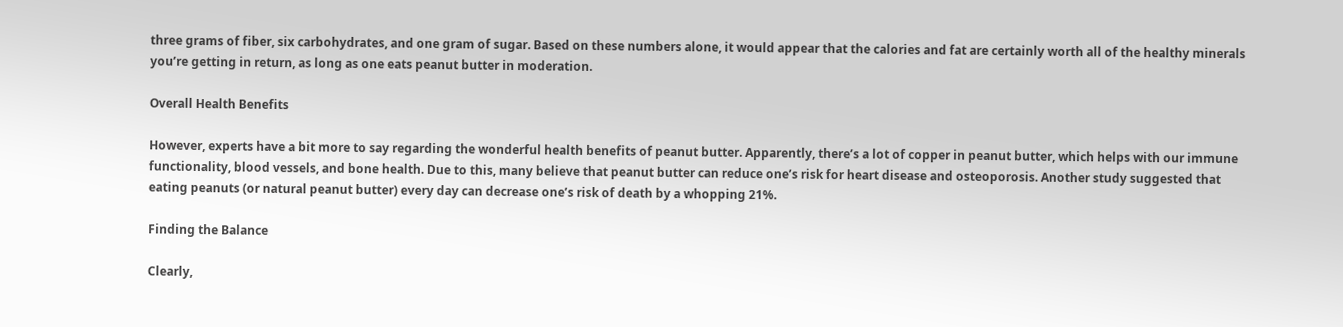three grams of fiber, six carbohydrates, and one gram of sugar. Based on these numbers alone, it would appear that the calories and fat are certainly worth all of the healthy minerals you’re getting in return, as long as one eats peanut butter in moderation.

Overall Health Benefits

However, experts have a bit more to say regarding the wonderful health benefits of peanut butter. Apparently, there’s a lot of copper in peanut butter, which helps with our immune functionality, blood vessels, and bone health. Due to this, many believe that peanut butter can reduce one’s risk for heart disease and osteoporosis. Another study suggested that eating peanuts (or natural peanut butter) every day can decrease one’s risk of death by a whopping 21%.

Finding the Balance

Clearly,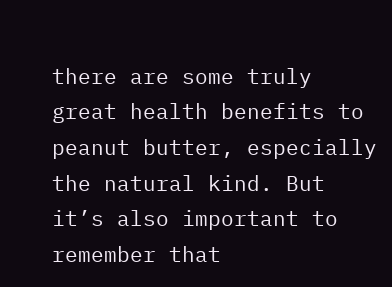there are some truly great health benefits to peanut butter, especially the natural kind. But it’s also important to remember that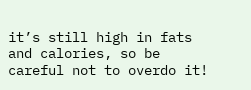it’s still high in fats and calories, so be careful not to overdo it!